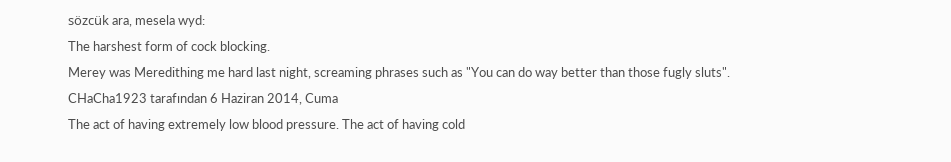sözcük ara, mesela wyd:
The harshest form of cock blocking.
Merey was Meredithing me hard last night, screaming phrases such as "You can do way better than those fugly sluts".
CHaCha1923 tarafından 6 Haziran 2014, Cuma
The act of having extremely low blood pressure. The act of having cold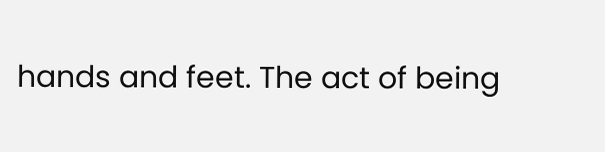hands and feet. The act of being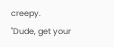creepy.
"Dude, get your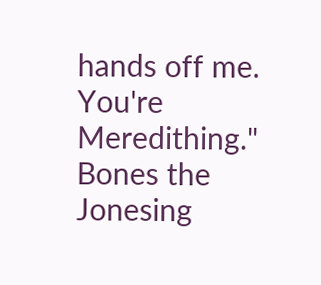hands off me. You're Meredithing."
Bones the Jonesing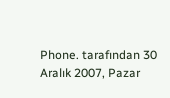Phone. tarafından 30 Aralık 2007, Pazar